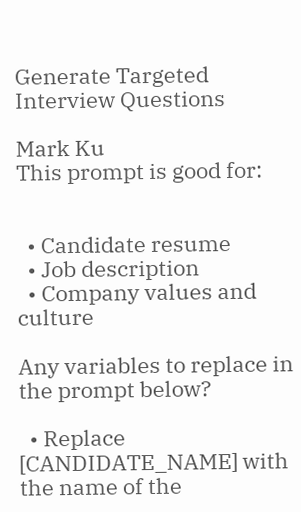Generate Targeted Interview Questions

Mark Ku
This prompt is good for:


  • Candidate resume
  • Job description
  • Company values and culture

Any variables to replace in the prompt below?

  • Replace [CANDIDATE_NAME] with the name of the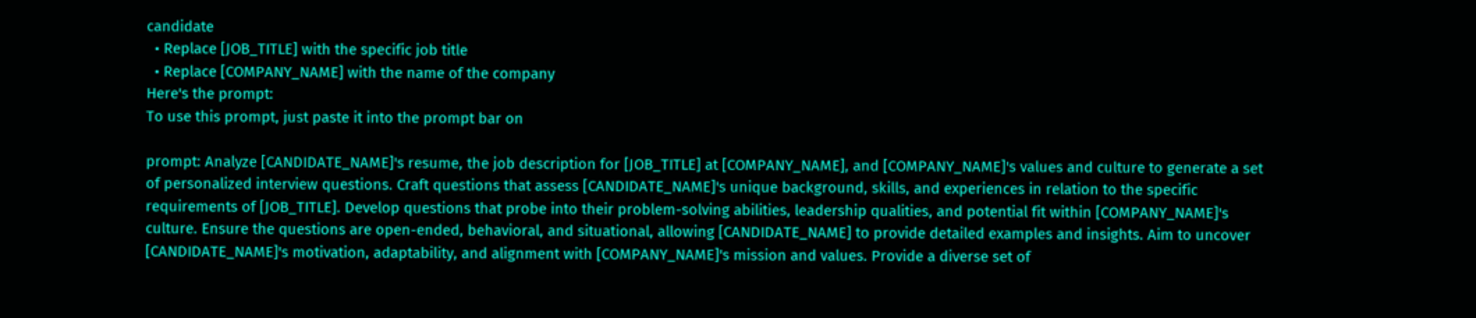candidate
  • Replace [JOB_TITLE] with the specific job title
  • Replace [COMPANY_NAME] with the name of the company
Here's the prompt:
To use this prompt, just paste it into the prompt bar on

prompt: Analyze [CANDIDATE_NAME]'s resume, the job description for [JOB_TITLE] at [COMPANY_NAME], and [COMPANY_NAME]'s values and culture to generate a set of personalized interview questions. Craft questions that assess [CANDIDATE_NAME]'s unique background, skills, and experiences in relation to the specific requirements of [JOB_TITLE]. Develop questions that probe into their problem-solving abilities, leadership qualities, and potential fit within [COMPANY_NAME]'s culture. Ensure the questions are open-ended, behavioral, and situational, allowing [CANDIDATE_NAME] to provide detailed examples and insights. Aim to uncover [CANDIDATE_NAME]'s motivation, adaptability, and alignment with [COMPANY_NAME]'s mission and values. Provide a diverse set of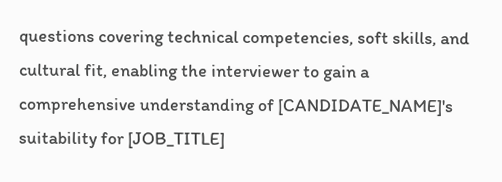questions covering technical competencies, soft skills, and cultural fit, enabling the interviewer to gain a comprehensive understanding of [CANDIDATE_NAME]'s suitability for [JOB_TITLE]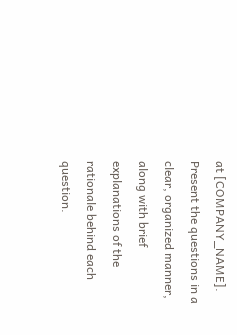at [COMPANY_NAME]. Present the questions in a clear, organized manner, along with brief explanations of the rationale behind each question.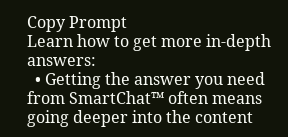Copy Prompt
Learn how to get more in-depth answers:
  • Getting the answer you need from SmartChat™ often means going deeper into the content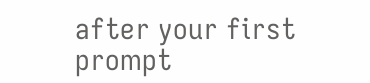after your first prompt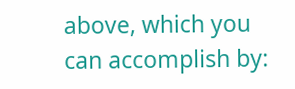above, which you can accomplish by: